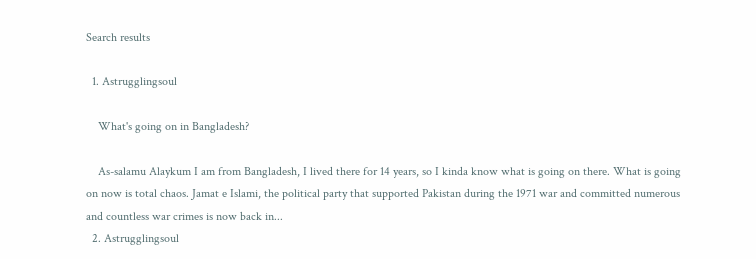Search results

  1. Astrugglingsoul

    What's going on in Bangladesh?

    As-salamu Alaykum I am from Bangladesh, I lived there for 14 years, so I kinda know what is going on there. What is going on now is total chaos. Jamat e Islami, the political party that supported Pakistan during the 1971 war and committed numerous and countless war crimes is now back in...
  2. Astrugglingsoul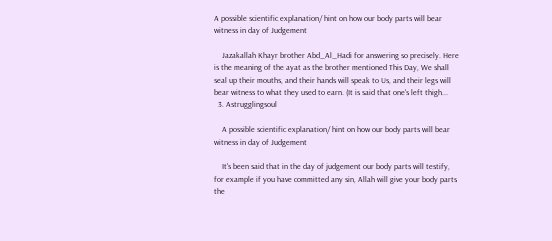A possible scientific explanation/ hint on how our body parts will bear witness in day of Judgement

    Jazakallah Khayr brother Abd_Al_Hadi for answering so precisely. Here is the meaning of the ayat as the brother mentioned This Day, We shall seal up their mouths, and their hands will speak to Us, and their legs will bear witness to what they used to earn. (It is said that one's left thigh...
  3. Astrugglingsoul

    A possible scientific explanation/ hint on how our body parts will bear witness in day of Judgement

    It's been said that in the day of judgement our body parts will testify, for example if you have committed any sin, Allah will give your body parts the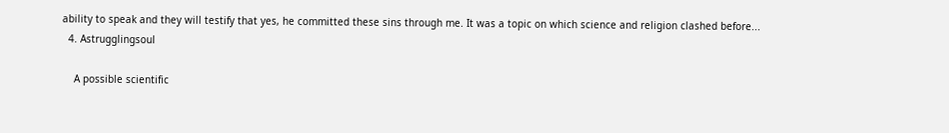ability to speak and they will testify that yes, he committed these sins through me. It was a topic on which science and religion clashed before...
  4. Astrugglingsoul

    A possible scientific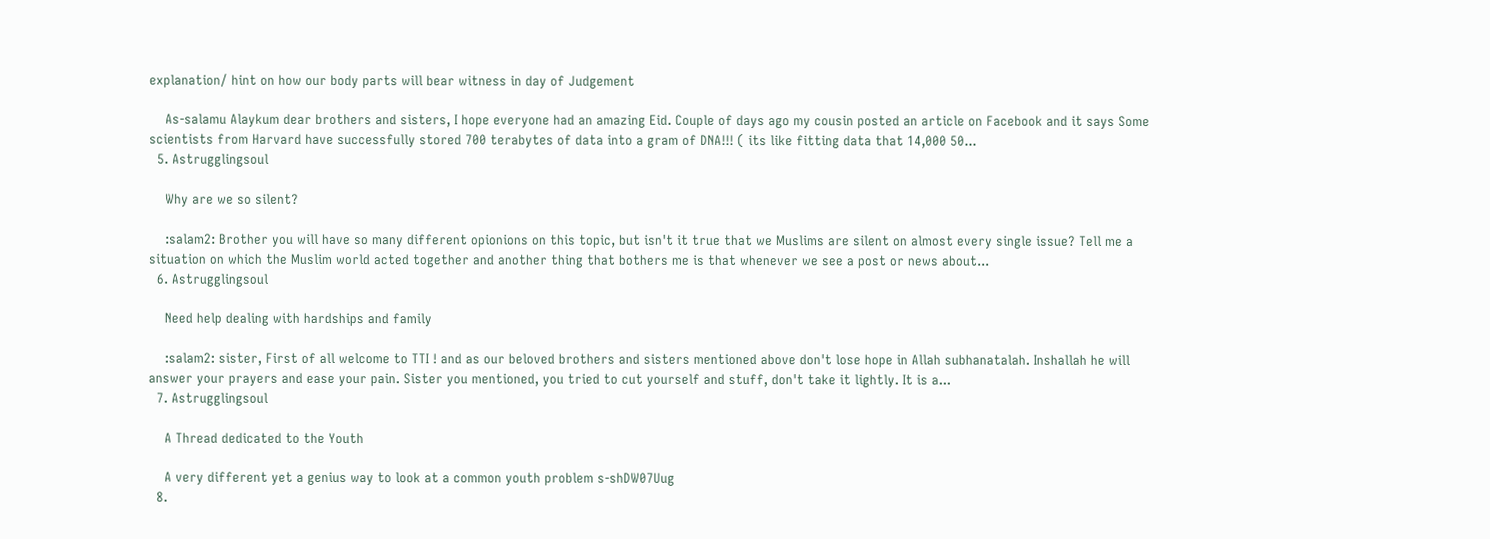explanation/ hint on how our body parts will bear witness in day of Judgement

    As-salamu Alaykum dear brothers and sisters, I hope everyone had an amazing Eid. Couple of days ago my cousin posted an article on Facebook and it says Some scientists from Harvard have successfully stored 700 terabytes of data into a gram of DNA!!! ( its like fitting data that 14,000 50...
  5. Astrugglingsoul

    Why are we so silent?

    :salam2: Brother you will have so many different opionions on this topic, but isn't it true that we Muslims are silent on almost every single issue? Tell me a situation on which the Muslim world acted together and another thing that bothers me is that whenever we see a post or news about...
  6. Astrugglingsoul

    Need help dealing with hardships and family

    :salam2: sister, First of all welcome to TTI ! and as our beloved brothers and sisters mentioned above don't lose hope in Allah subhanatalah. Inshallah he will answer your prayers and ease your pain. Sister you mentioned, you tried to cut yourself and stuff, don't take it lightly. It is a...
  7. Astrugglingsoul

    A Thread dedicated to the Youth

    A very different yet a genius way to look at a common youth problem s-shDW07Uug
  8.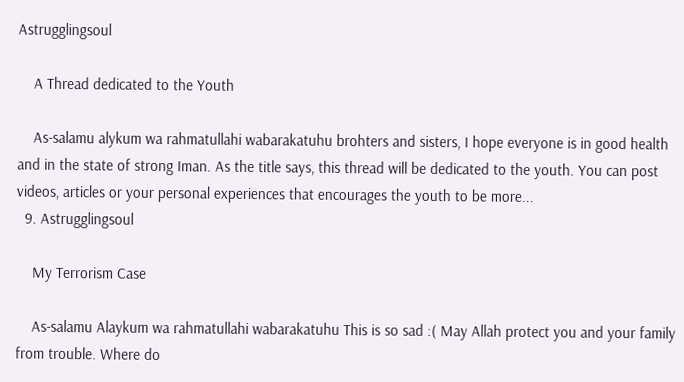Astrugglingsoul

    A Thread dedicated to the Youth

    As-salamu alykum wa rahmatullahi wabarakatuhu brohters and sisters, I hope everyone is in good health and in the state of strong Iman. As the title says, this thread will be dedicated to the youth. You can post videos, articles or your personal experiences that encourages the youth to be more...
  9. Astrugglingsoul

    My Terrorism Case

    As-salamu Alaykum wa rahmatullahi wabarakatuhu This is so sad :( May Allah protect you and your family from trouble. Where do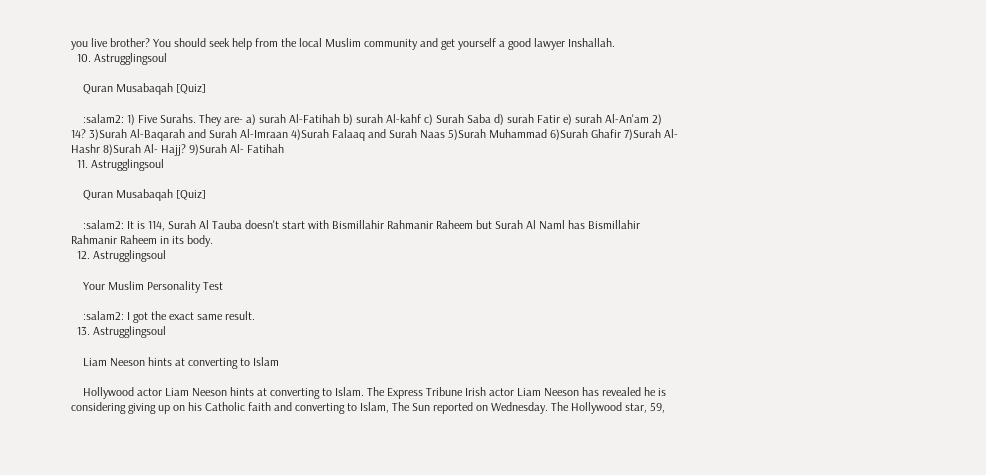you live brother? You should seek help from the local Muslim community and get yourself a good lawyer Inshallah.
  10. Astrugglingsoul

    Quran Musabaqah [Quiz]

    :salam2: 1) Five Surahs. They are- a) surah Al-Fatihah b) surah Al-kahf c) Surah Saba d) surah Fatir e) surah Al-An'am 2) 14? 3)Surah Al-Baqarah and Surah Al-Imraan 4)Surah Falaaq and Surah Naas 5)Surah Muhammad 6)Surah Ghafir 7)Surah Al-Hashr 8)Surah Al- Hajj? 9)Surah Al- Fatihah
  11. Astrugglingsoul

    Quran Musabaqah [Quiz]

    :salam2: It is 114, Surah Al Tauba doesn't start with Bismillahir Rahmanir Raheem but Surah Al Naml has Bismillahir Rahmanir Raheem in its body.
  12. Astrugglingsoul

    Your Muslim Personality Test

    :salam2: I got the exact same result.
  13. Astrugglingsoul

    Liam Neeson hints at converting to Islam

    Hollywood actor Liam Neeson hints at converting to Islam. The Express Tribune Irish actor Liam Neeson has revealed he is considering giving up on his Catholic faith and converting to Islam, The Sun reported on Wednesday. The Hollywood star, 59,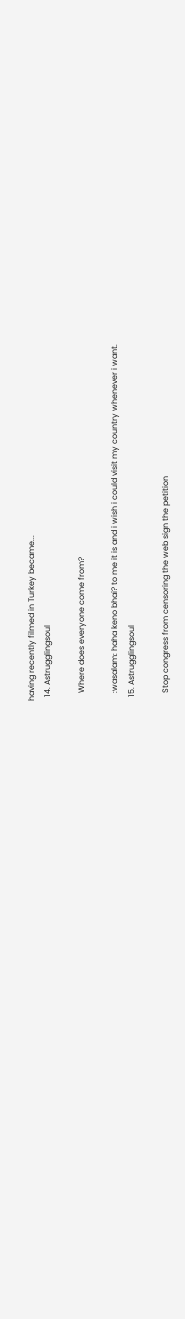having recently filmed in Turkey became...
  14. Astrugglingsoul

    Where does everyone come from?

    :wasalam: haha keno bhai? to me it is and i wish i could visit my country whenever i want.
  15. Astrugglingsoul

    Stop congress from censoring the web sign the petition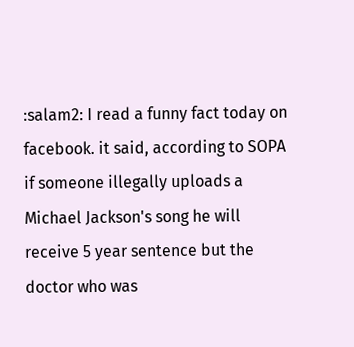:salam2: I read a funny fact today on facebook. it said, according to SOPA if someone illegally uploads a Michael Jackson's song he will receive 5 year sentence but the doctor who was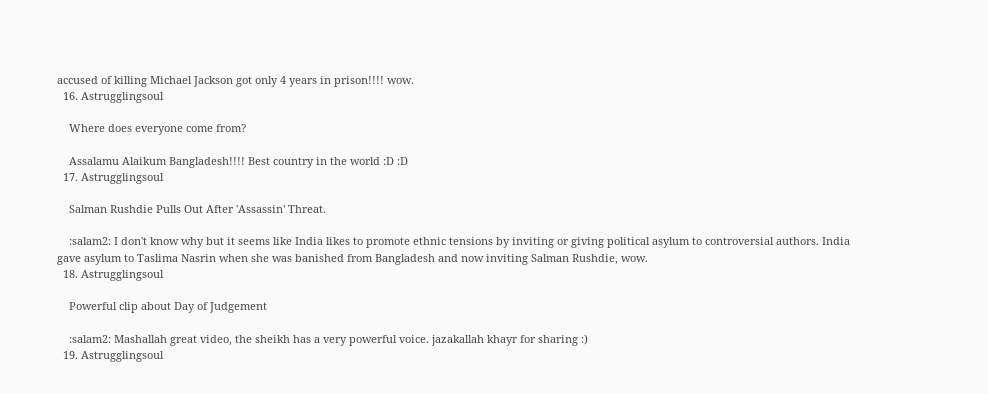accused of killing Michael Jackson got only 4 years in prison!!!! wow.
  16. Astrugglingsoul

    Where does everyone come from?

    Assalamu Alaikum Bangladesh!!!! Best country in the world :D :D
  17. Astrugglingsoul

    Salman Rushdie Pulls Out After 'Assassin' Threat.

    :salam2: I don't know why but it seems like India likes to promote ethnic tensions by inviting or giving political asylum to controversial authors. India gave asylum to Taslima Nasrin when she was banished from Bangladesh and now inviting Salman Rushdie, wow.
  18. Astrugglingsoul

    Powerful clip about Day of Judgement

    :salam2: Mashallah great video, the sheikh has a very powerful voice. jazakallah khayr for sharing :)
  19. Astrugglingsoul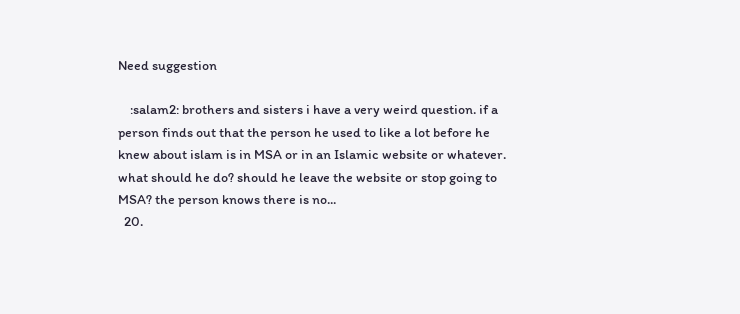Need suggestion

    :salam2: brothers and sisters i have a very weird question. if a person finds out that the person he used to like a lot before he knew about islam is in MSA or in an Islamic website or whatever. what should he do? should he leave the website or stop going to MSA? the person knows there is no...
  20.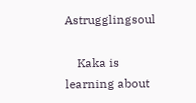Astrugglingsoul

    Kaka is learning about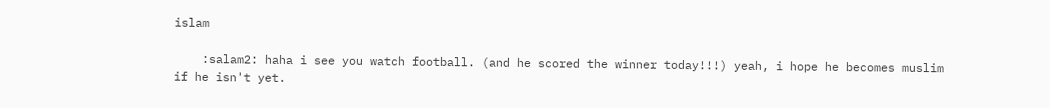islam

    :salam2: haha i see you watch football. (and he scored the winner today!!!) yeah, i hope he becomes muslim if he isn't yet.